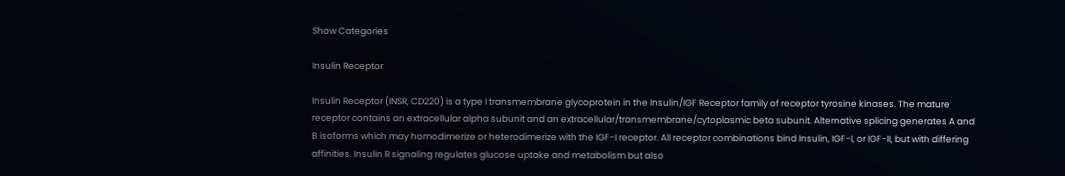Show Categories

Insulin Receptor

Insulin Receptor (INSR, CD220) is a type I transmembrane glycoprotein in the Insulin/IGF Receptor family of receptor tyrosine kinases. The mature receptor contains an extracellular alpha subunit and an extracellular/transmembrane/cytoplasmic beta subunit. Alternative splicing generates A and B isoforms which may homodimerize or heterodimerize with the IGF-I receptor. All receptor combinations bind Insulin, IGF-I, or IGF-II, but with differing affinities. Insulin R signaling regulates glucose uptake and metabolism but also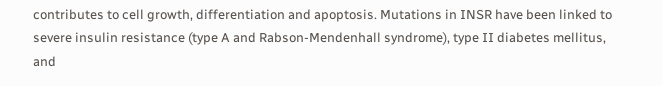contributes to cell growth, differentiation and apoptosis. Mutations in INSR have been linked to severe insulin resistance (type A and Rabson-Mendenhall syndrome), type II diabetes mellitus, and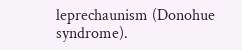leprechaunism (Donohue syndrome).